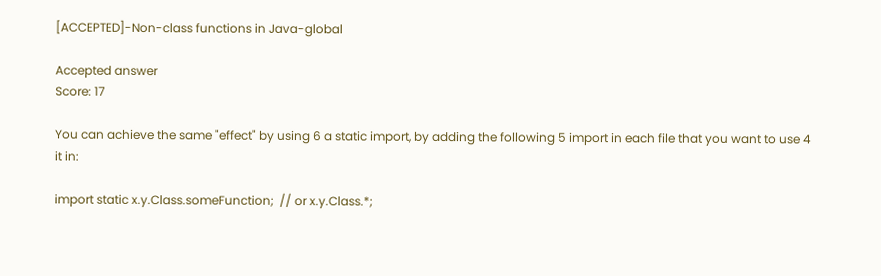[ACCEPTED]-Non-class functions in Java-global

Accepted answer
Score: 17

You can achieve the same "effect" by using 6 a static import, by adding the following 5 import in each file that you want to use 4 it in:

import static x.y.Class.someFunction;  // or x.y.Class.*;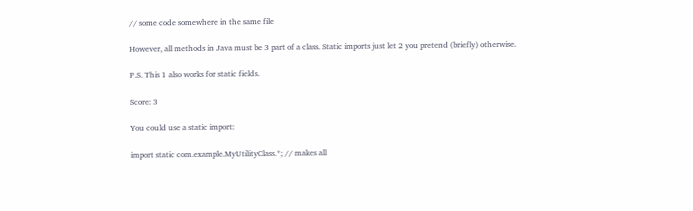// some code somewhere in the same file

However, all methods in Java must be 3 part of a class. Static imports just let 2 you pretend (briefly) otherwise.

P.S. This 1 also works for static fields.

Score: 3

You could use a static import:

import static com.example.MyUtilityClass.*; // makes all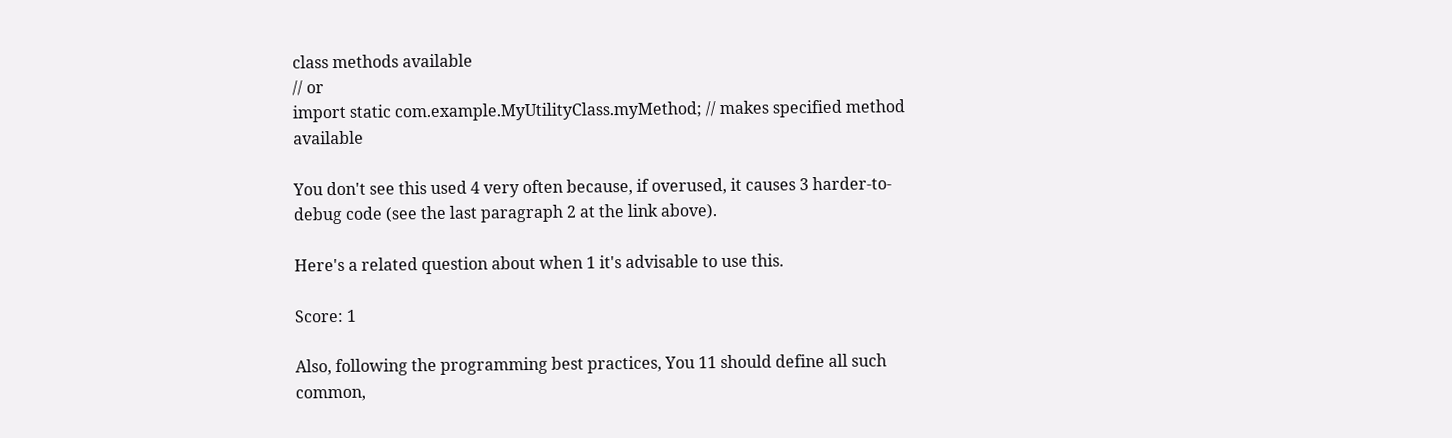class methods available
// or
import static com.example.MyUtilityClass.myMethod; // makes specified method available

You don't see this used 4 very often because, if overused, it causes 3 harder-to-debug code (see the last paragraph 2 at the link above).

Here's a related question about when 1 it's advisable to use this.

Score: 1

Also, following the programming best practices, You 11 should define all such common,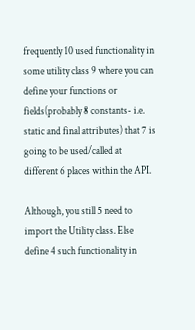frequently 10 used functionality in some utility class 9 where you can define your functions or fields(probably 8 constants- i.e. static and final attributes) that 7 is going to be used/called at different 6 places within the API.

Although, you still 5 need to import the Utility class. Else define 4 such functionality in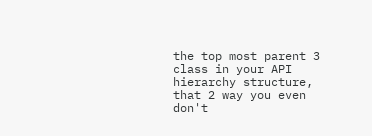the top most parent 3 class in your API hierarchy structure, that 2 way you even don't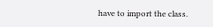have to import the class.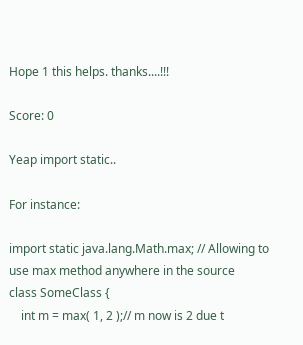Hope 1 this helps. thanks....!!!

Score: 0

Yeap import static..

For instance:

import static java.lang.Math.max; // Allowing to use max method anywhere in the source
class SomeClass {
    int m = max( 1, 2 );// m now is 2 due t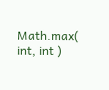Math.max( int, int )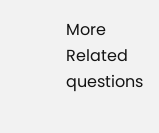More Related questions